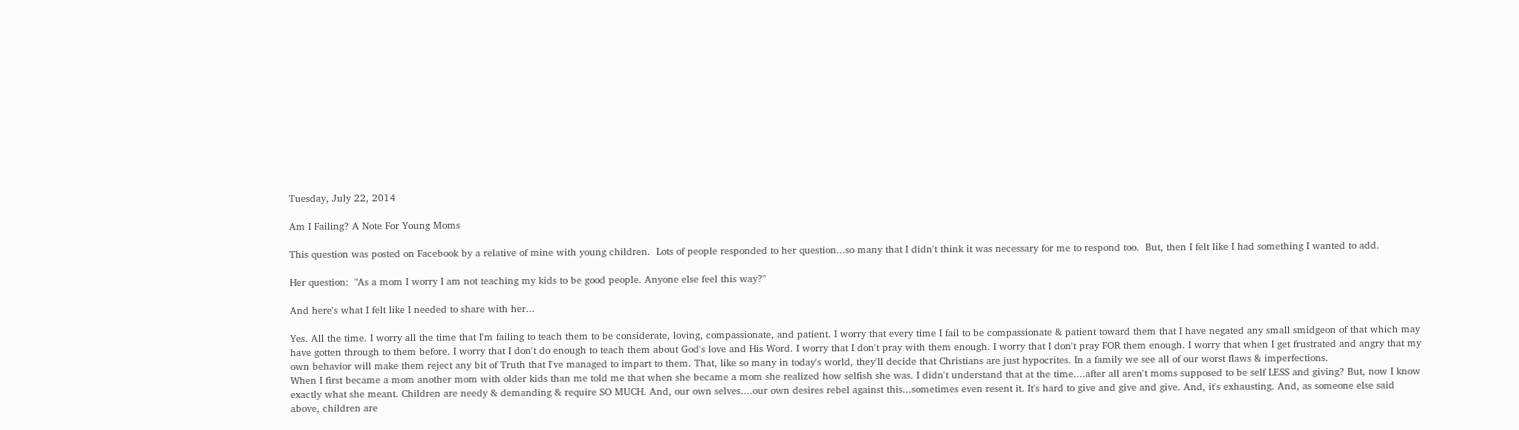Tuesday, July 22, 2014

Am I Failing? A Note For Young Moms

This question was posted on Facebook by a relative of mine with young children.  Lots of people responded to her question...so many that I didn't think it was necessary for me to respond too.  But, then I felt like I had something I wanted to add.

Her question:  "As a mom I worry I am not teaching my kids to be good people. Anyone else feel this way?"

And here's what I felt like I needed to share with her...

Yes. All the time. I worry all the time that I'm failing to teach them to be considerate, loving, compassionate, and patient. I worry that every time I fail to be compassionate & patient toward them that I have negated any small smidgeon of that which may have gotten through to them before. I worry that I don't do enough to teach them about God's love and His Word. I worry that I don't pray with them enough. I worry that I don't pray FOR them enough. I worry that when I get frustrated and angry that my own behavior will make them reject any bit of Truth that I've managed to impart to them. That, like so many in today's world, they'll decide that Christians are just hypocrites. In a family we see all of our worst flaws & imperfections.
When I first became a mom another mom with older kids than me told me that when she became a mom she realized how selfish she was. I didn't understand that at the time....after all aren't moms supposed to be self LESS and giving? But, now I know exactly what she meant. Children are needy & demanding & require SO MUCH. And, our own selves....our own desires rebel against this...sometimes even resent it. It's hard to give and give and give. And, it's exhausting. And, as someone else said above, children are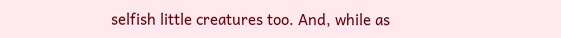selfish little creatures too. And, while as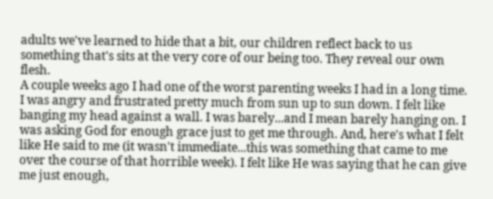adults we've learned to hide that a bit, our children reflect back to us something that's sits at the very core of our being too. They reveal our own flesh.
A couple weeks ago I had one of the worst parenting weeks I had in a long time. I was angry and frustrated pretty much from sun up to sun down. I felt like banging my head against a wall. I was barely...and I mean barely hanging on. I was asking God for enough grace just to get me through. And, here's what I felt like He said to me (it wasn't immediate...this was something that came to me over the course of that horrible week). I felt like He was saying that he can give me just enough,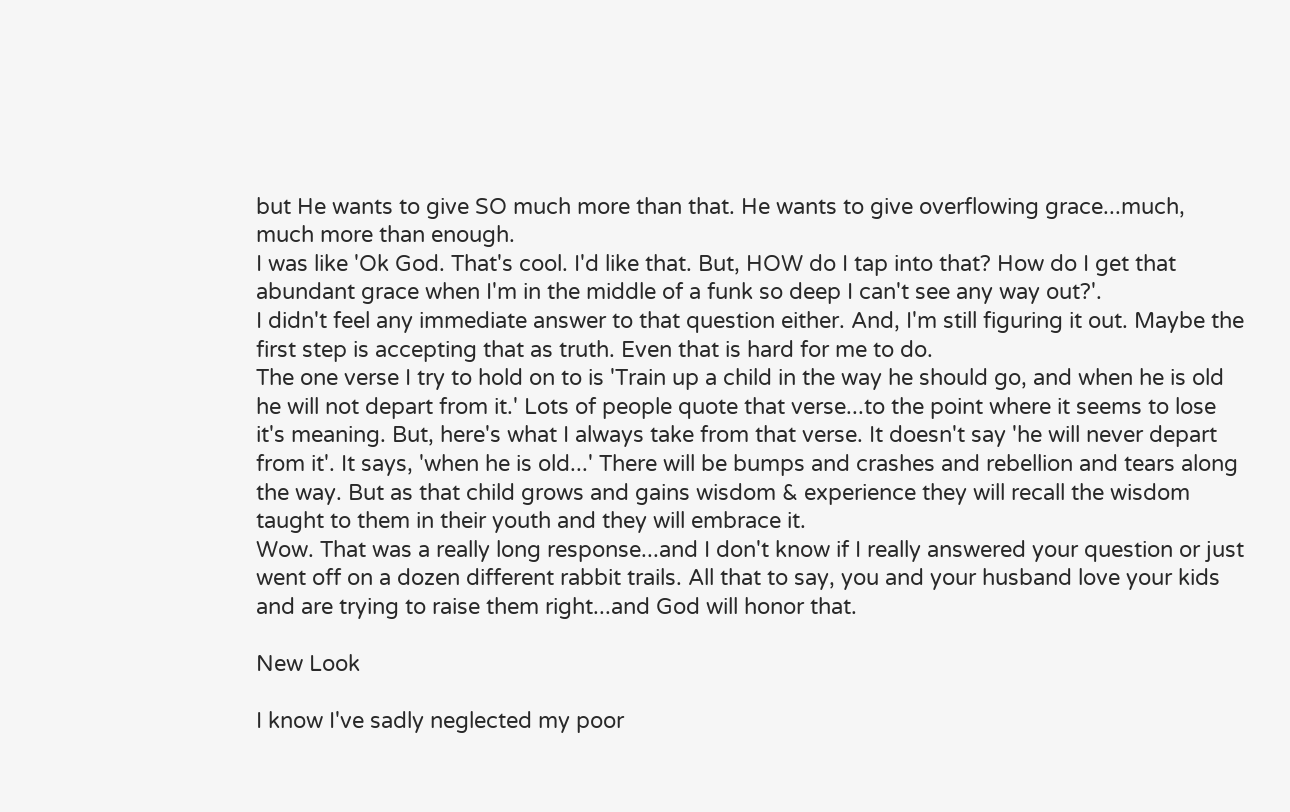but He wants to give SO much more than that. He wants to give overflowing grace...much, much more than enough.
I was like 'Ok God. That's cool. I'd like that. But, HOW do I tap into that? How do I get that abundant grace when I'm in the middle of a funk so deep I can't see any way out?'.
I didn't feel any immediate answer to that question either. And, I'm still figuring it out. Maybe the first step is accepting that as truth. Even that is hard for me to do.
The one verse I try to hold on to is 'Train up a child in the way he should go, and when he is old he will not depart from it.' Lots of people quote that verse...to the point where it seems to lose it's meaning. But, here's what I always take from that verse. It doesn't say 'he will never depart from it'. It says, 'when he is old...' There will be bumps and crashes and rebellion and tears along the way. But as that child grows and gains wisdom & experience they will recall the wisdom taught to them in their youth and they will embrace it.
Wow. That was a really long response...and I don't know if I really answered your question or just went off on a dozen different rabbit trails. All that to say, you and your husband love your kids and are trying to raise them right...and God will honor that.

New Look

I know I've sadly neglected my poor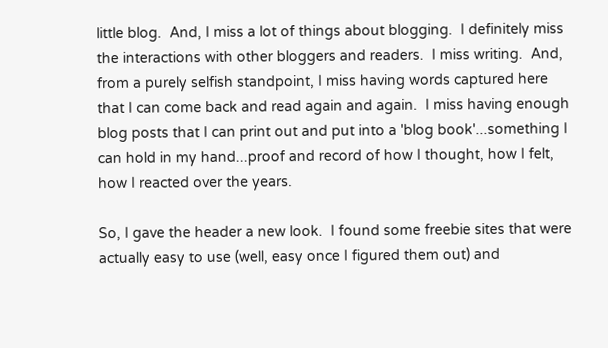little blog.  And, I miss a lot of things about blogging.  I definitely miss the interactions with other bloggers and readers.  I miss writing.  And, from a purely selfish standpoint, I miss having words captured here that I can come back and read again and again.  I miss having enough blog posts that I can print out and put into a 'blog book'...something I can hold in my hand...proof and record of how I thought, how I felt, how I reacted over the years.

So, I gave the header a new look.  I found some freebie sites that were actually easy to use (well, easy once I figured them out) and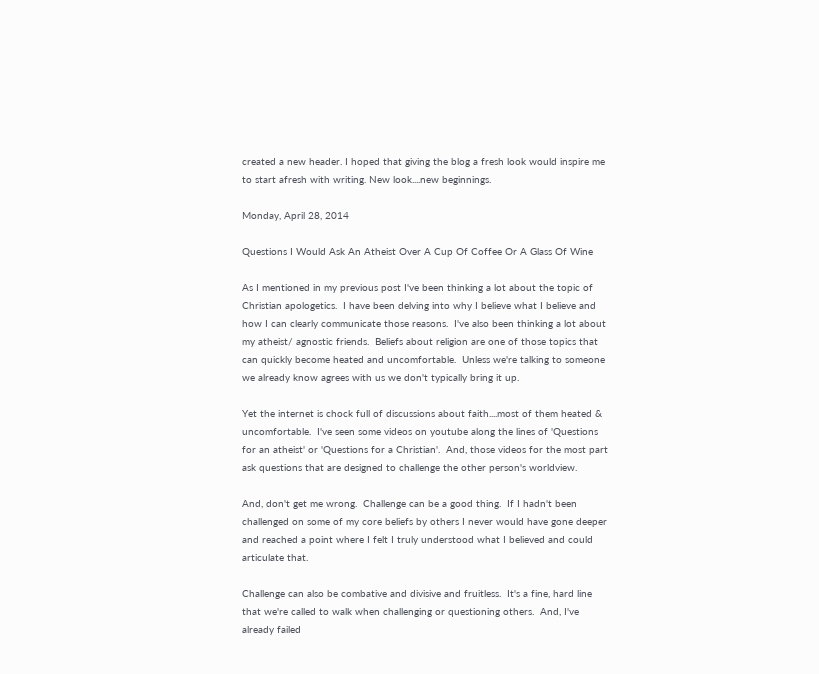created a new header. I hoped that giving the blog a fresh look would inspire me to start afresh with writing. New look....new beginnings.

Monday, April 28, 2014

Questions I Would Ask An Atheist Over A Cup Of Coffee Or A Glass Of Wine

As I mentioned in my previous post I've been thinking a lot about the topic of Christian apologetics.  I have been delving into why I believe what I believe and how I can clearly communicate those reasons.  I've also been thinking a lot about my atheist/ agnostic friends.  Beliefs about religion are one of those topics that can quickly become heated and uncomfortable.  Unless we're talking to someone we already know agrees with us we don't typically bring it up.

Yet the internet is chock full of discussions about faith....most of them heated & uncomfortable.  I've seen some videos on youtube along the lines of 'Questions for an atheist' or 'Questions for a Christian'.  And, those videos for the most part ask questions that are designed to challenge the other person's worldview.

And, don't get me wrong.  Challenge can be a good thing.  If I hadn't been challenged on some of my core beliefs by others I never would have gone deeper and reached a point where I felt I truly understood what I believed and could articulate that.

Challenge can also be combative and divisive and fruitless.  It's a fine, hard line that we're called to walk when challenging or questioning others.  And, I've already failed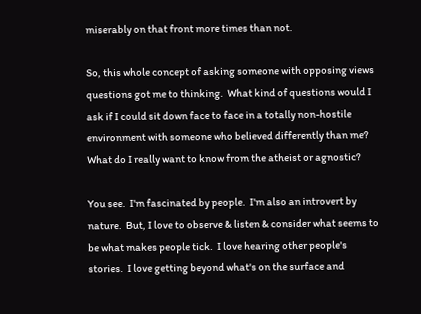miserably on that front more times than not.

So, this whole concept of asking someone with opposing views questions got me to thinking.  What kind of questions would I ask if I could sit down face to face in a totally non-hostile environment with someone who believed differently than me?  What do I really want to know from the atheist or agnostic?

You see.  I'm fascinated by people.  I'm also an introvert by nature.  But, I love to observe & listen & consider what seems to be what makes people tick.  I love hearing other people's stories.  I love getting beyond what's on the surface and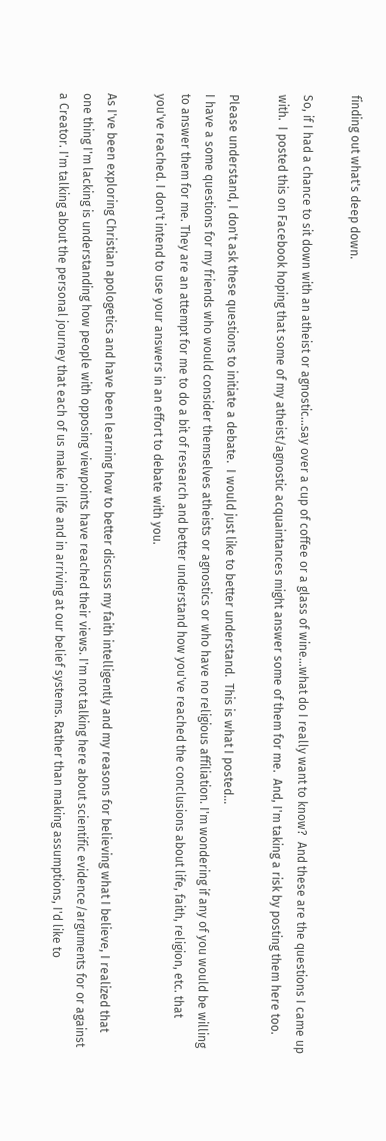finding out what's deep down.

So, if I had a chance to sit down with an atheist or agnostic...say over a cup of coffee or a glass of wine...what do I really want to know?  And these are the questions I came up with.  I posted this on Facebook hoping that some of my atheist/agnostic acquaintances might answer some of them for me.  And, I'm taking a risk by posting them here too.

Please understand, I don't ask these questions to initiate a debate.  I would just like to better understand.  This is what I posted...
I have a some questions for my friends who would consider themselves atheists or agnostics or who have no religious affiliation. I'm wondering if any of you would be willing to answer them for me. They are an attempt for me to do a bit of research and better understand how you've reached the conclusions about life, faith, religion, etc. that you've reached. I don't intend to use your answers in an effort to debate with you.

As I've been exploring Christian apologetics and have been learning how to better discuss my faith intelligently and my reasons for believing what I believe, I realized that one thing I'm lacking is understanding how people with opposing viewpoints have reached their views. I'm not talking here about scientific evidence/arguments for or against a Creator. I'm talking about the personal journey that each of us make in life and in arriving at our belief systems. Rather than making assumptions, I'd like to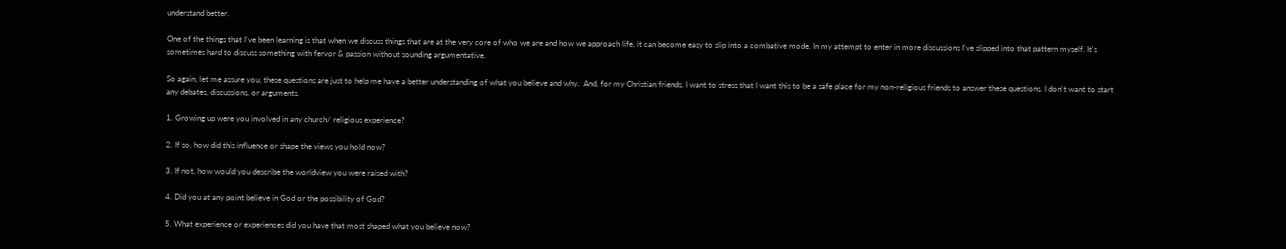understand better.

One of the things that I've been learning is that when we discuss things that are at the very core of who we are and how we approach life, it can become easy to slip into a combative mode. In my attempt to enter in more discussions I've slipped into that pattern myself. It's sometimes hard to discuss something with fervor & passion without sounding argumentative.

So again, let me assure you, these questions are just to help me have a better understanding of what you believe and why.  And, for my Christian friends, I want to stress that I want this to be a safe place for my non-religious friends to answer these questions. I don't want to start any debates, discussions, or arguments.

1. Growing up were you involved in any church/ religious experience?

2. If so, how did this influence or shape the views you hold now?

3. If not, how would you describe the worldview you were raised with?

4. Did you at any point believe in God or the possibility of God?

5. What experience or experiences did you have that most shaped what you believe now?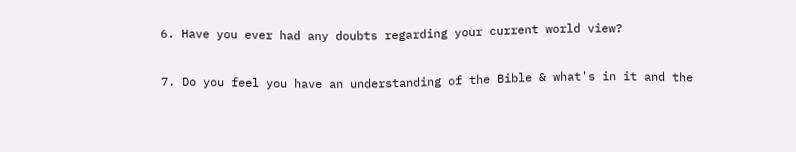6. Have you ever had any doubts regarding your current world view?

7. Do you feel you have an understanding of the Bible & what's in it and the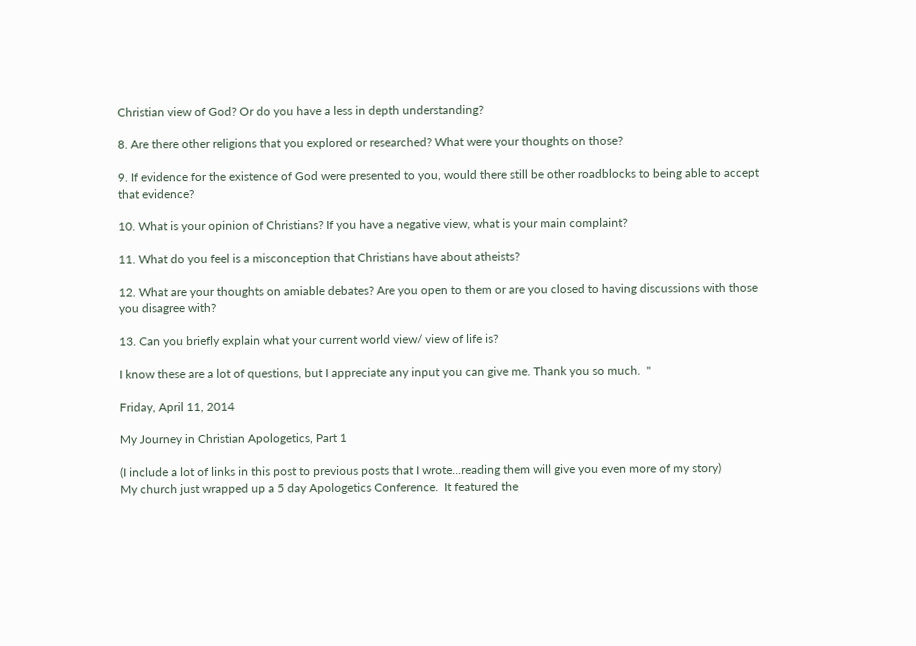Christian view of God? Or do you have a less in depth understanding?

8. Are there other religions that you explored or researched? What were your thoughts on those?

9. If evidence for the existence of God were presented to you, would there still be other roadblocks to being able to accept that evidence?

10. What is your opinion of Christians? If you have a negative view, what is your main complaint?

11. What do you feel is a misconception that Christians have about atheists?

12. What are your thoughts on amiable debates? Are you open to them or are you closed to having discussions with those you disagree with?

13. Can you briefly explain what your current world view/ view of life is?

I know these are a lot of questions, but I appreciate any input you can give me. Thank you so much.  "

Friday, April 11, 2014

My Journey in Christian Apologetics, Part 1

(I include a lot of links in this post to previous posts that I wrote...reading them will give you even more of my story)
My church just wrapped up a 5 day Apologetics Conference.  It featured the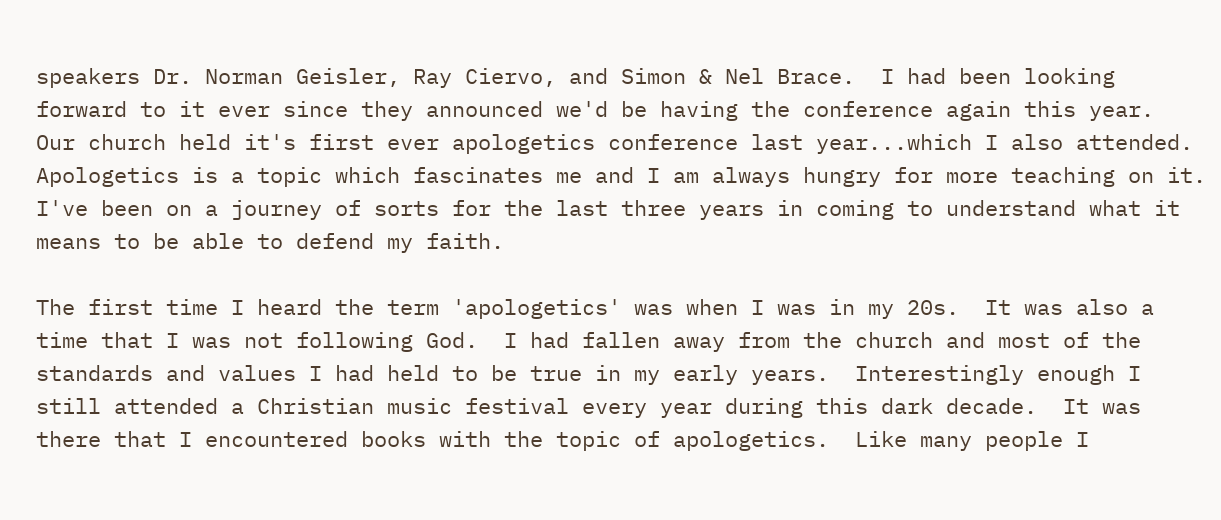speakers Dr. Norman Geisler, Ray Ciervo, and Simon & Nel Brace.  I had been looking forward to it ever since they announced we'd be having the conference again this year.  Our church held it's first ever apologetics conference last year...which I also attended.  Apologetics is a topic which fascinates me and I am always hungry for more teaching on it.  I've been on a journey of sorts for the last three years in coming to understand what it means to be able to defend my faith.

The first time I heard the term 'apologetics' was when I was in my 20s.  It was also a time that I was not following God.  I had fallen away from the church and most of the standards and values I had held to be true in my early years.  Interestingly enough I still attended a Christian music festival every year during this dark decade.  It was there that I encountered books with the topic of apologetics.  Like many people I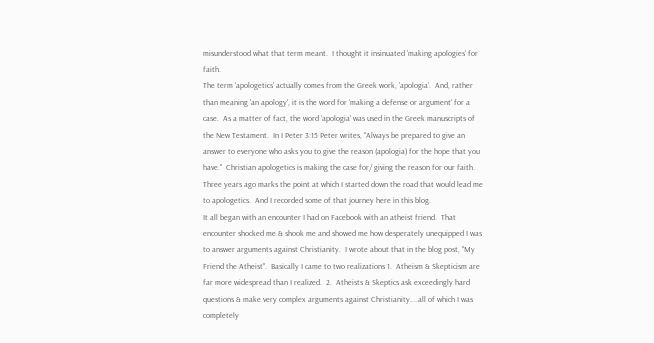misunderstood what that term meant.  I thought it insinuated 'making apologies' for faith.
The term 'apologetics' actually comes from the Greek work, 'apologia'.  And, rather than meaning 'an apology', it is the word for 'making a defense or argument' for a case.  As a matter of fact, the word 'apologia' was used in the Greek manuscripts of the New Testament.  In I Peter 3:15 Peter writes, "Always be prepared to give an answer to everyone who asks you to give the reason (apologia) for the hope that you have."  Christian apologetics is making the case for/ giving the reason for our faith.
Three years ago marks the point at which I started down the road that would lead me to apologetics.  And I recorded some of that journey here in this blog.
It all began with an encounter I had on Facebook with an atheist friend.  That encounter shocked me & shook me and showed me how desperately unequipped I was to answer arguments against Christianity.  I wrote about that in the blog post, "My Friend the Atheist".  Basically I came to two realizations 1.  Atheism & Skepticism are far more widespread than I realized.  2.  Atheists & Skeptics ask exceedingly hard questions & make very complex arguments against Christianity....all of which I was completely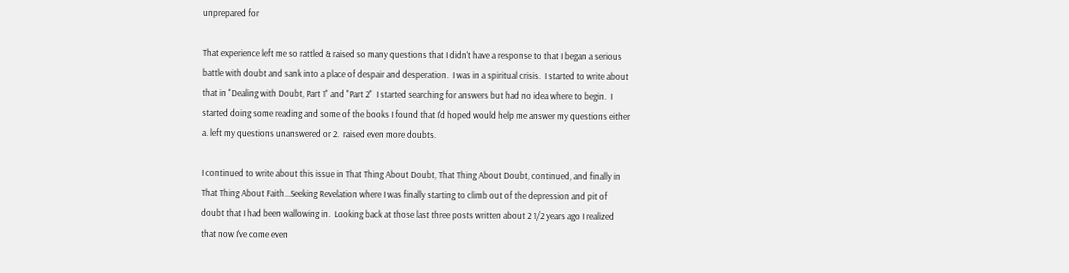unprepared for

That experience left me so rattled & raised so many questions that I didn't have a response to that I began a serious battle with doubt and sank into a place of despair and desperation.  I was in a spiritual crisis.  I started to write about that in "Dealing with Doubt, Part 1" and "Part 2"  I started searching for answers but had no idea where to begin.  I started doing some reading and some of the books I found that I'd hoped would help me answer my questions either a. left my questions unanswered or 2.  raised even more doubts.

I continued to write about this issue in That Thing About Doubt, That Thing About Doubt, continued, and finally in That Thing About Faith...Seeking Revelation where I was finally starting to climb out of the depression and pit of doubt that I had been wallowing in.  Looking back at those last three posts written about 2 1/2 years ago I realized that now I've come even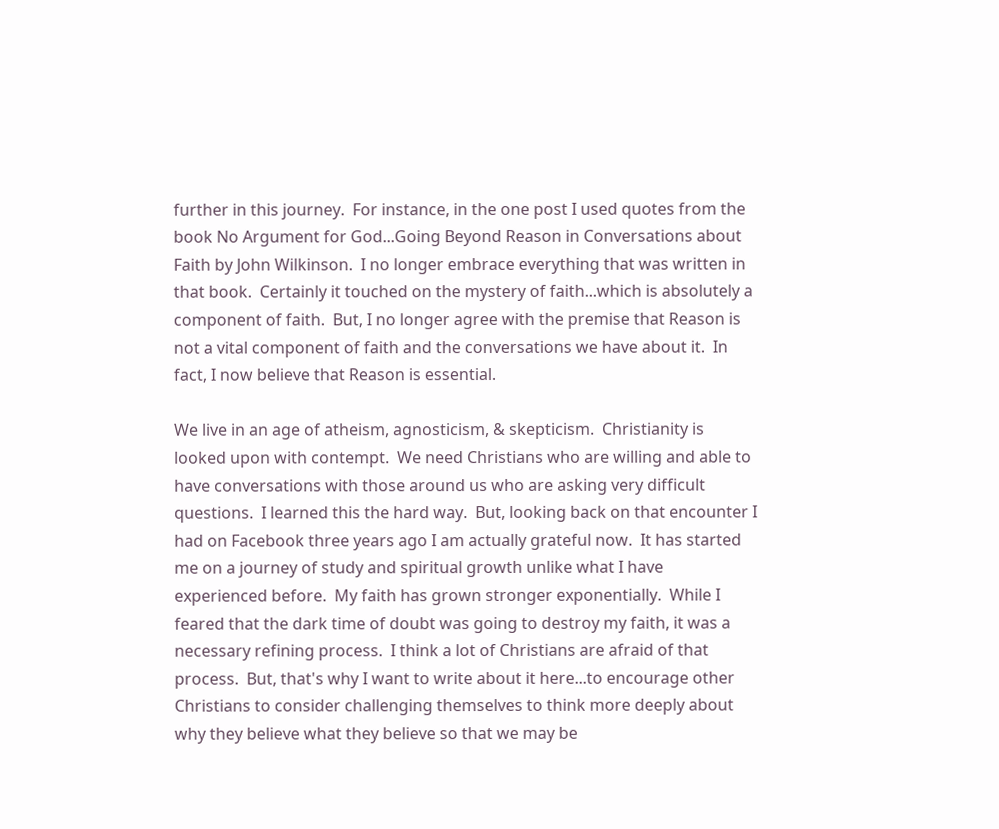further in this journey.  For instance, in the one post I used quotes from the book No Argument for God...Going Beyond Reason in Conversations about Faith by John Wilkinson.  I no longer embrace everything that was written in that book.  Certainly it touched on the mystery of faith...which is absolutely a component of faith.  But, I no longer agree with the premise that Reason is not a vital component of faith and the conversations we have about it.  In fact, I now believe that Reason is essential.

We live in an age of atheism, agnosticism, & skepticism.  Christianity is looked upon with contempt.  We need Christians who are willing and able to have conversations with those around us who are asking very difficult questions.  I learned this the hard way.  But, looking back on that encounter I had on Facebook three years ago I am actually grateful now.  It has started me on a journey of study and spiritual growth unlike what I have experienced before.  My faith has grown stronger exponentially.  While I feared that the dark time of doubt was going to destroy my faith, it was a necessary refining process.  I think a lot of Christians are afraid of that process.  But, that's why I want to write about it here...to encourage other Christians to consider challenging themselves to think more deeply about why they believe what they believe so that we may be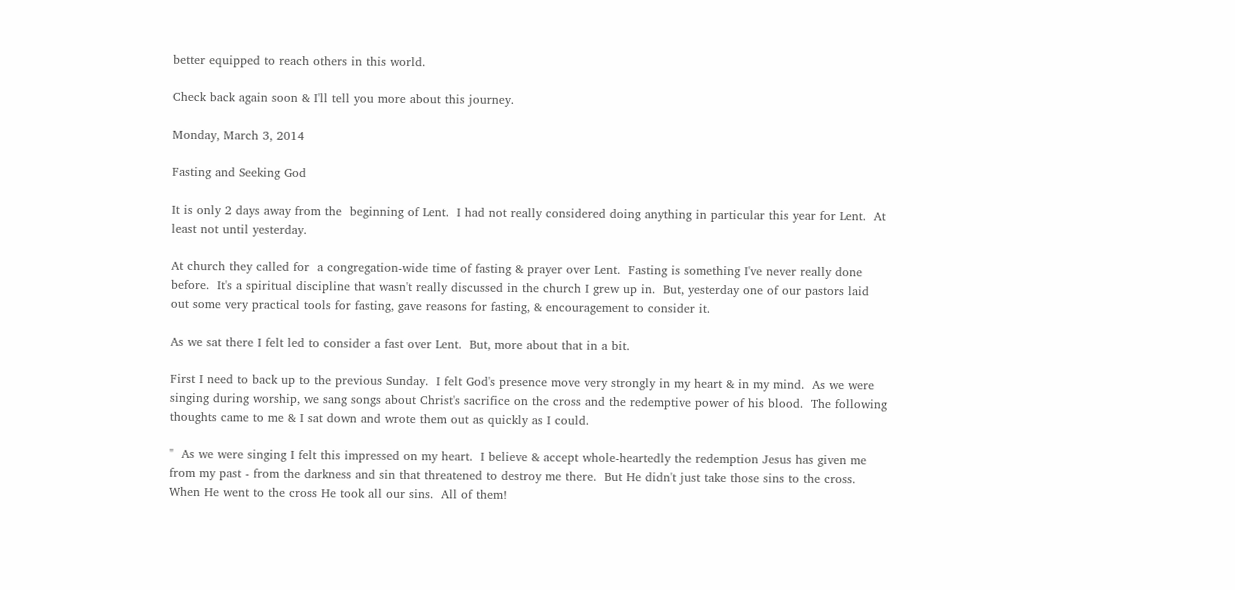better equipped to reach others in this world.

Check back again soon & I'll tell you more about this journey.

Monday, March 3, 2014

Fasting and Seeking God

It is only 2 days away from the  beginning of Lent.  I had not really considered doing anything in particular this year for Lent.  At least not until yesterday.

At church they called for  a congregation-wide time of fasting & prayer over Lent.  Fasting is something I've never really done before.  It's a spiritual discipline that wasn't really discussed in the church I grew up in.  But, yesterday one of our pastors laid out some very practical tools for fasting, gave reasons for fasting, & encouragement to consider it.

As we sat there I felt led to consider a fast over Lent.  But, more about that in a bit.

First I need to back up to the previous Sunday.  I felt God's presence move very strongly in my heart & in my mind.  As we were singing during worship, we sang songs about Christ's sacrifice on the cross and the redemptive power of his blood.  The following thoughts came to me & I sat down and wrote them out as quickly as I could.

"  As we were singing I felt this impressed on my heart.  I believe & accept whole-heartedly the redemption Jesus has given me from my past - from the darkness and sin that threatened to destroy me there.  But He didn't just take those sins to the cross.  When He went to the cross He took all our sins.  All of them!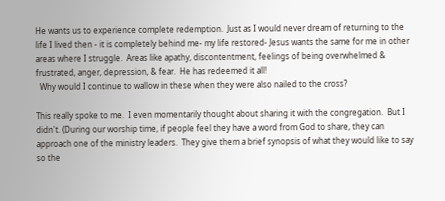He wants us to experience complete redemption.  Just as I would never dream of returning to the life I lived then - it is completely behind me- my life restored- Jesus wants the same for me in other areas where I struggle.  Areas like apathy, discontentment, feelings of being overwhelmed & frustrated, anger, depression, & fear.  He has redeemed it all!
  Why would I continue to wallow in these when they were also nailed to the cross?

This really spoke to me.  I even momentarily thought about sharing it with the congregation.  But I didn't. (During our worship time, if people feel they have a word from God to share, they can approach one of the ministry leaders.  They give them a brief synopsis of what they would like to say so the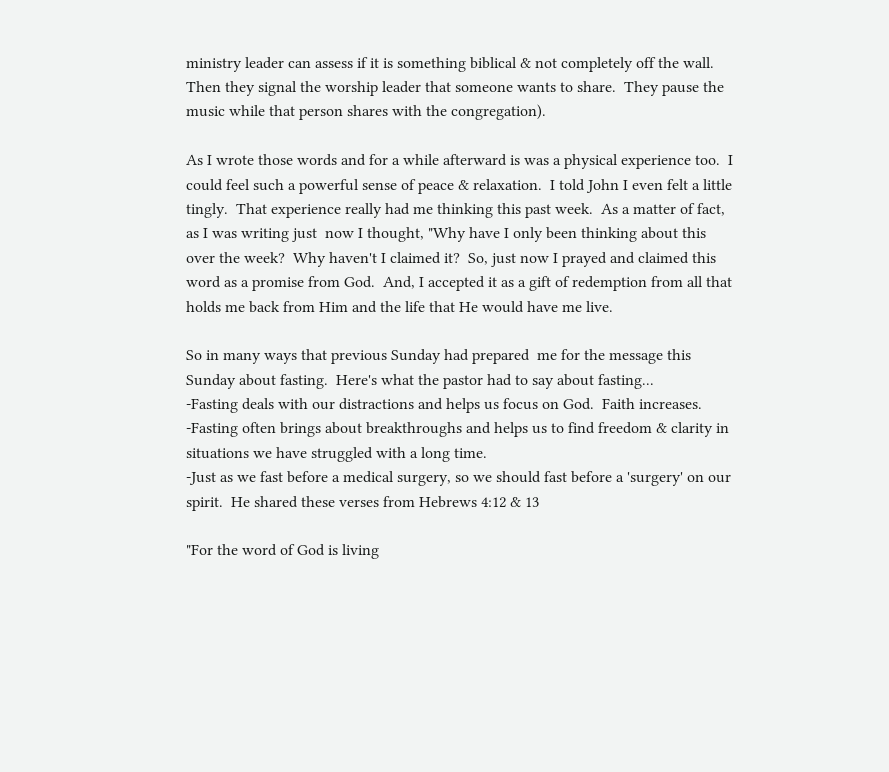ministry leader can assess if it is something biblical & not completely off the wall.  Then they signal the worship leader that someone wants to share.  They pause the music while that person shares with the congregation).

As I wrote those words and for a while afterward is was a physical experience too.  I could feel such a powerful sense of peace & relaxation.  I told John I even felt a little tingly.  That experience really had me thinking this past week.  As a matter of fact, as I was writing just  now I thought, "Why have I only been thinking about this over the week?  Why haven't I claimed it?  So, just now I prayed and claimed this word as a promise from God.  And, I accepted it as a gift of redemption from all that holds me back from Him and the life that He would have me live.

So in many ways that previous Sunday had prepared  me for the message this Sunday about fasting.  Here's what the pastor had to say about fasting...
-Fasting deals with our distractions and helps us focus on God.  Faith increases.
-Fasting often brings about breakthroughs and helps us to find freedom & clarity in situations we have struggled with a long time.
-Just as we fast before a medical surgery, so we should fast before a 'surgery' on our spirit.  He shared these verses from Hebrews 4:12 & 13

"For the word of God is living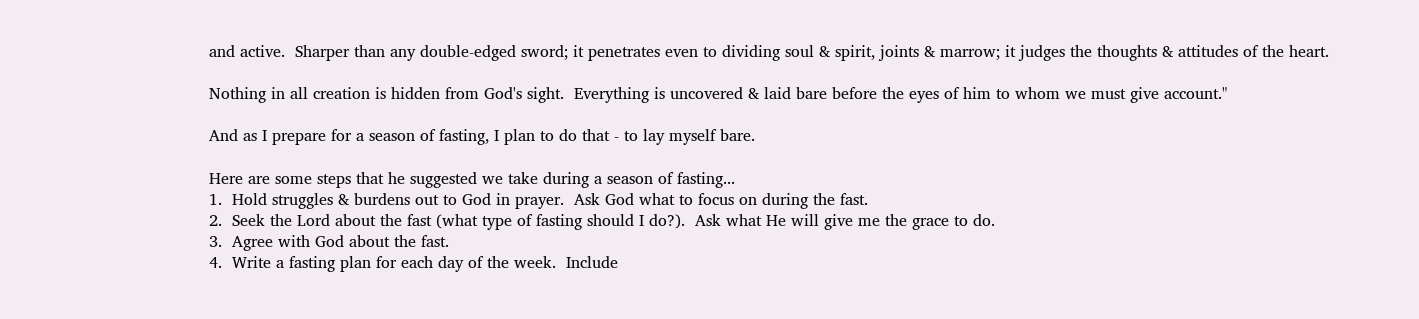and active.  Sharper than any double-edged sword; it penetrates even to dividing soul & spirit, joints & marrow; it judges the thoughts & attitudes of the heart.

Nothing in all creation is hidden from God's sight.  Everything is uncovered & laid bare before the eyes of him to whom we must give account."

And as I prepare for a season of fasting, I plan to do that - to lay myself bare.

Here are some steps that he suggested we take during a season of fasting...
1.  Hold struggles & burdens out to God in prayer.  Ask God what to focus on during the fast.
2.  Seek the Lord about the fast (what type of fasting should I do?).  Ask what He will give me the grace to do.
3.  Agree with God about the fast.
4.  Write a fasting plan for each day of the week.  Include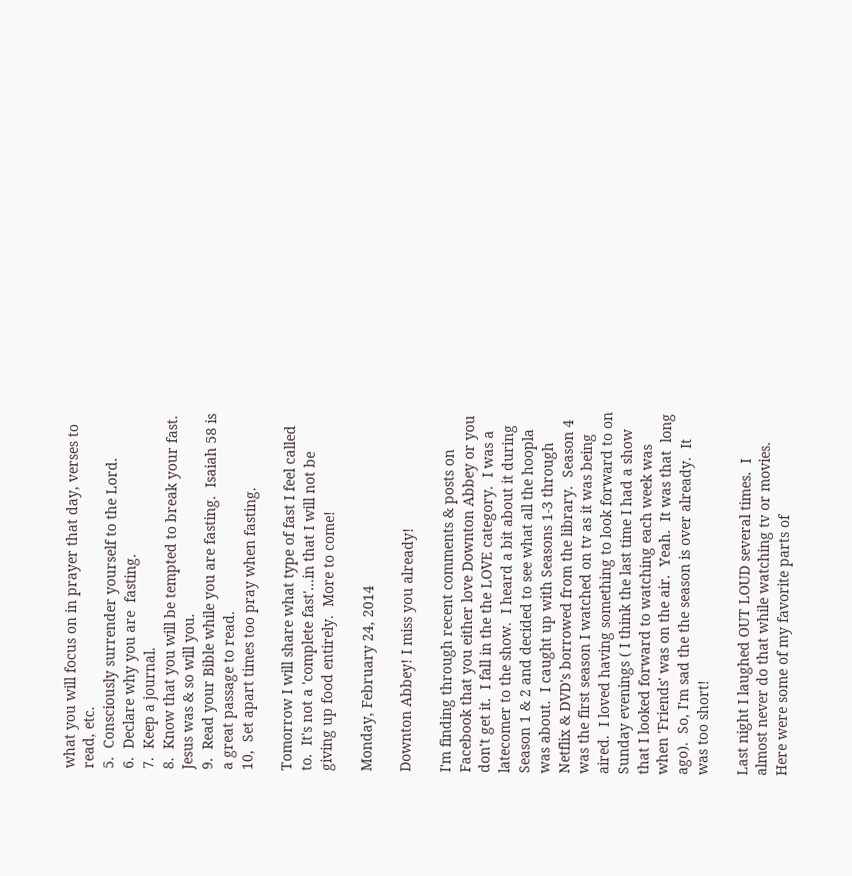what you will focus on in prayer that day, verses to  read, etc.
5.  Consciously surrender yourself to the Lord.
6.  Declare why you are  fasting.
7.  Keep a journal.
8.  Know that you will be tempted to break your fast.  Jesus was & so will you.
9.  Read your Bible while you are fasting.  Isaiah 58 is a great passage to read.
10,  Set apart times too pray when fasting.

Tomorrow I will share what type of fast I feel called to.  It's not a 'complete fast'...in that I will not be giving up food entirely.  More to come!

Monday, February 24, 2014

Downton Abbey! I miss you already!

I'm finding through recent comments & posts on Facebook that you either love Downton Abbey or you don't get it.  I fall in the the LOVE category.  I was a latecomer to the show.  I heard a bit about it during Season 1 & 2 and decided to see what all the hoopla was about.  I caught up with Seasons 1-3 through Netflix & DVD's borrowed from the library.  Season 4 was the first season I watched on tv as it was being aired.  I loved having something to look forward to on Sunday evenings ( I think the last time I had a show that I looked forward to watching each week was when 'Friends' was on the air.  Yeah.  It was that  long ago).  So, I'm sad the the season is over already.  It was too short!

Last night I laughed OUT LOUD several times.  I almost never do that while watching tv or movies.  Here were some of my favorite parts of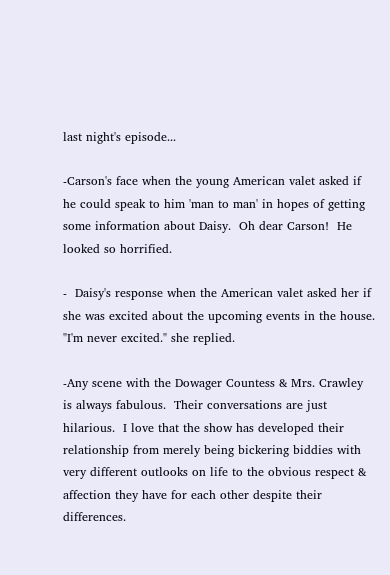last night's episode...

-Carson's face when the young American valet asked if he could speak to him 'man to man' in hopes of getting some information about Daisy.  Oh dear Carson!  He looked so horrified.

-  Daisy's response when the American valet asked her if she was excited about the upcoming events in the house.  "I'm never excited." she replied.

-Any scene with the Dowager Countess & Mrs. Crawley is always fabulous.  Their conversations are just hilarious.  I love that the show has developed their relationship from merely being bickering biddies with very different outlooks on life to the obvious respect & affection they have for each other despite their differences.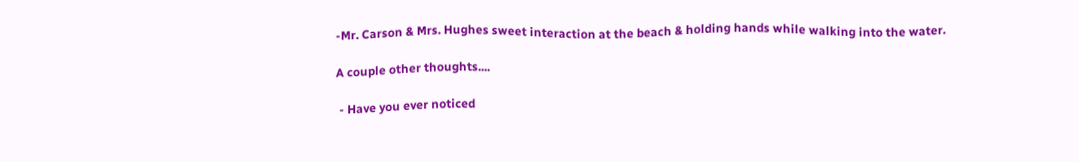-Mr. Carson & Mrs. Hughes sweet interaction at the beach & holding hands while walking into the water.

A couple other thoughts....

 - Have you ever noticed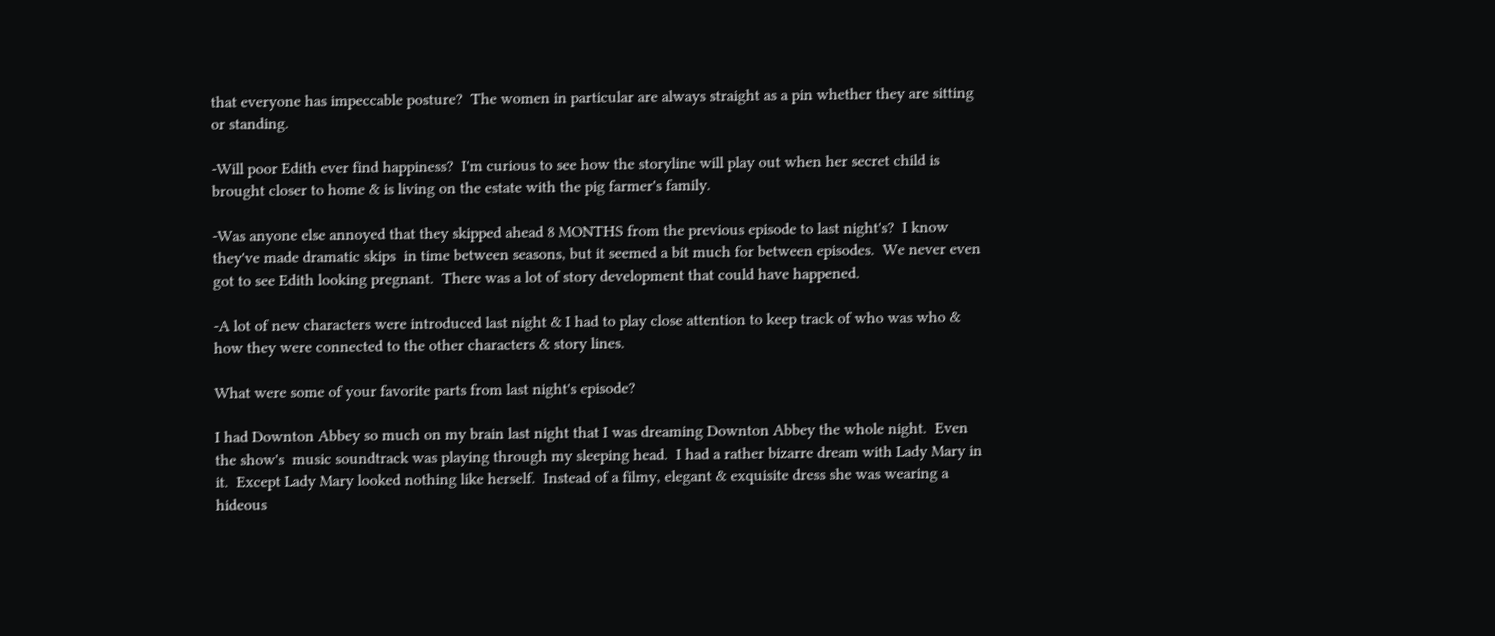that everyone has impeccable posture?  The women in particular are always straight as a pin whether they are sitting or standing.

-Will poor Edith ever find happiness?  I'm curious to see how the storyline will play out when her secret child is brought closer to home & is living on the estate with the pig farmer's family.

-Was anyone else annoyed that they skipped ahead 8 MONTHS from the previous episode to last night's?  I know they've made dramatic skips  in time between seasons, but it seemed a bit much for between episodes.  We never even got to see Edith looking pregnant.  There was a lot of story development that could have happened.

-A lot of new characters were introduced last night & I had to play close attention to keep track of who was who & how they were connected to the other characters & story lines.

What were some of your favorite parts from last night's episode?

I had Downton Abbey so much on my brain last night that I was dreaming Downton Abbey the whole night.  Even the show's  music soundtrack was playing through my sleeping head.  I had a rather bizarre dream with Lady Mary in it.  Except Lady Mary looked nothing like herself.  Instead of a filmy, elegant & exquisite dress she was wearing a hideous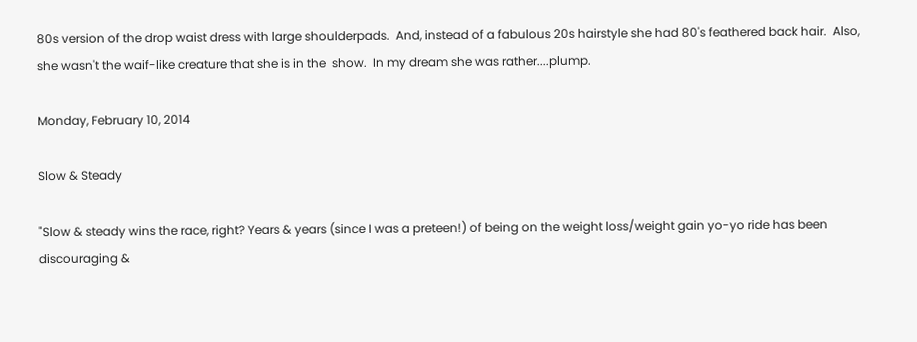80s version of the drop waist dress with large shoulderpads.  And, instead of a fabulous 20s hairstyle she had 80's feathered back hair.  Also, she wasn't the waif-like creature that she is in the  show.  In my dream she was rather....plump.

Monday, February 10, 2014

Slow & Steady

"Slow & steady wins the race, right? Years & years (since I was a preteen!) of being on the weight loss/weight gain yo-yo ride has been discouraging &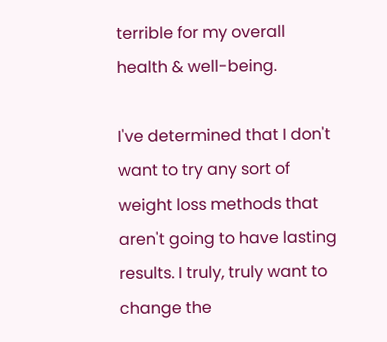terrible for my overall health & well-being.

I've determined that I don't want to try any sort of weight loss methods that aren't going to have lasting results. I truly, truly want to change the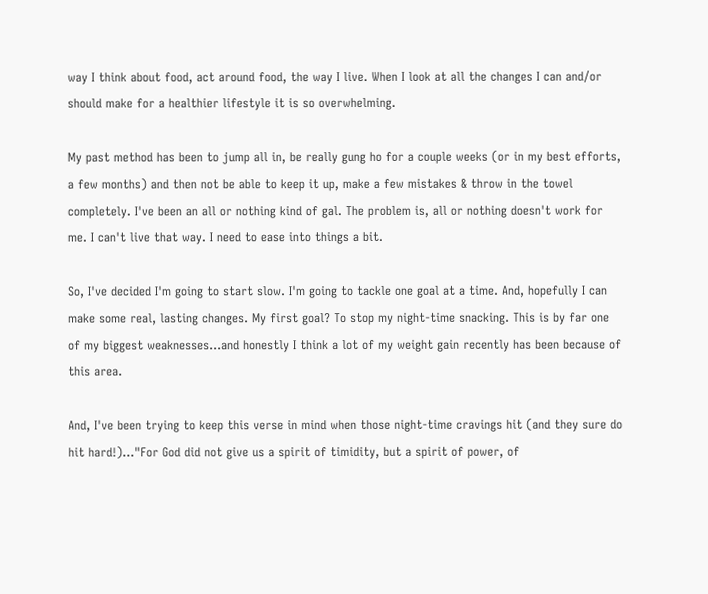way I think about food, act around food, the way I live. When I look at all the changes I can and/or should make for a healthier lifestyle it is so overwhelming.

My past method has been to jump all in, be really gung ho for a couple weeks (or in my best efforts, a few months) and then not be able to keep it up, make a few mistakes & throw in the towel completely. I've been an all or nothing kind of gal. The problem is, all or nothing doesn't work for me. I can't live that way. I need to ease into things a bit.

So, I've decided I'm going to start slow. I'm going to tackle one goal at a time. And, hopefully I can make some real, lasting changes. My first goal? To stop my night-time snacking. This is by far one of my biggest weaknesses...and honestly I think a lot of my weight gain recently has been because of this area.

And, I've been trying to keep this verse in mind when those night-time cravings hit (and they sure do hit hard!)..."For God did not give us a spirit of timidity, but a spirit of power, of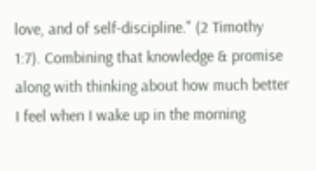love, and of self-discipline." (2 Timothy 1:7). Combining that knowledge & promise along with thinking about how much better I feel when I wake up in the morning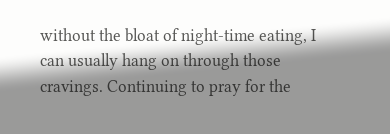without the bloat of night-time eating, I can usually hang on through those cravings. Continuing to pray for the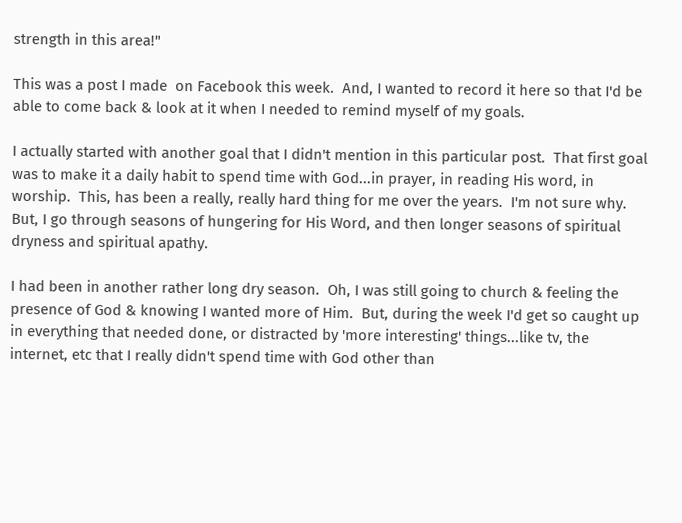strength in this area!"

This was a post I made  on Facebook this week.  And, I wanted to record it here so that I'd be able to come back & look at it when I needed to remind myself of my goals.

I actually started with another goal that I didn't mention in this particular post.  That first goal was to make it a daily habit to spend time with God...in prayer, in reading His word, in worship.  This, has been a really, really hard thing for me over the years.  I'm not sure why.  But, I go through seasons of hungering for His Word, and then longer seasons of spiritual dryness and spiritual apathy.

I had been in another rather long dry season.  Oh, I was still going to church & feeling the presence of God & knowing I wanted more of Him.  But, during the week I'd get so caught up in everything that needed done, or distracted by 'more interesting' things...like tv, the internet, etc that I really didn't spend time with God other than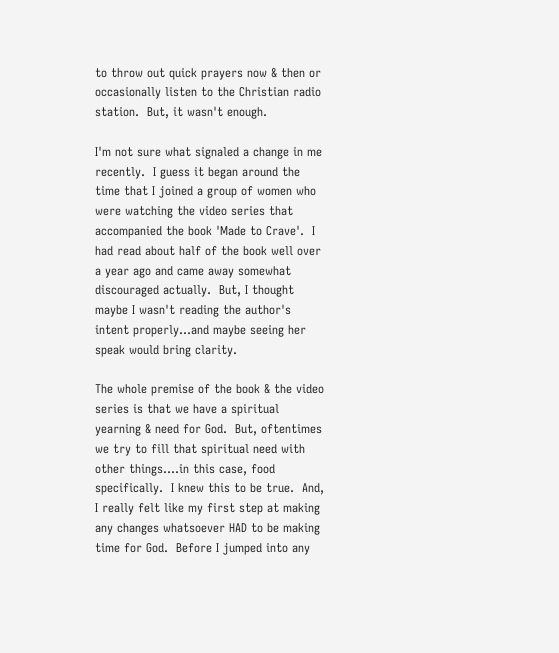to throw out quick prayers now & then or occasionally listen to the Christian radio station.  But, it wasn't enough.

I'm not sure what signaled a change in me recently.  I guess it began around the time that I joined a group of women who were watching the video series that  accompanied the book 'Made to Crave'.  I had read about half of the book well over a year ago and came away somewhat discouraged actually.  But, I thought maybe I wasn't reading the author's intent properly...and maybe seeing her speak would bring clarity.

The whole premise of the book & the video series is that we have a spiritual yearning & need for God.  But, oftentimes we try to fill that spiritual need with other things....in this case, food specifically.  I knew this to be true.  And, I really felt like my first step at making any changes whatsoever HAD to be making time for God.  Before I jumped into any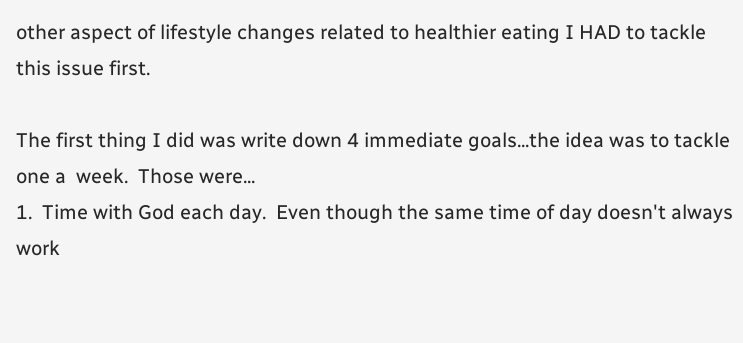other aspect of lifestyle changes related to healthier eating I HAD to tackle this issue first.

The first thing I did was write down 4 immediate goals...the idea was to tackle one a  week.  Those were...
1.  Time with God each day.  Even though the same time of day doesn't always work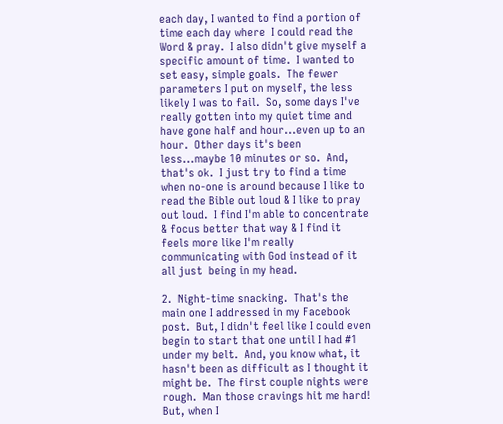each day, I wanted to find a portion of time each day where  I could read the Word & pray.  I also didn't give myself a specific amount of time.  I wanted to set easy, simple goals.  The fewer parameters I put on myself, the less likely I was to fail.  So, some days I've really gotten into my quiet time and have gone half and hour...even up to an hour.  Other days it's been less...maybe 10 minutes or so.  And, that's ok.  I just try to find a time when no-one is around because I like to read the Bible out loud & I like to pray out loud.  I find I'm able to concentrate & focus better that way & I find it feels more like I'm really communicating with God instead of it all just  being in my head.

2.  Night-time snacking.  That's the main one I addressed in my Facebook post.  But, I didn't feel like I could even begin to start that one until I had #1 under my belt.  And, you know what, it hasn't been as difficult as I thought it might be.  The first couple nights were  rough.  Man those cravings hit me hard!  But, when I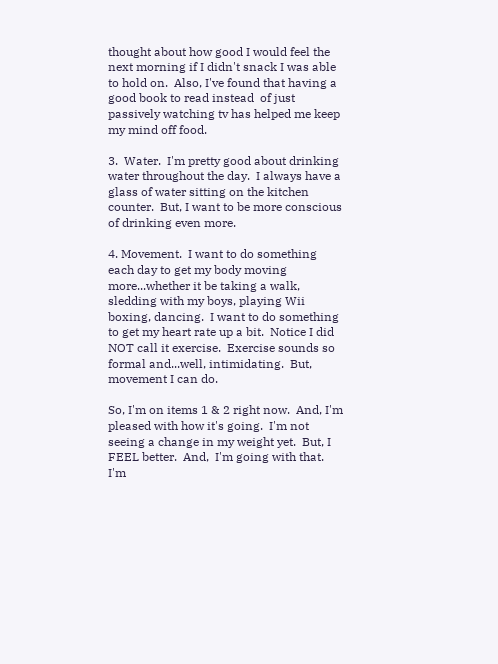thought about how good I would feel the next morning if I didn't snack I was able to hold on.  Also, I've found that having a good book to read instead  of just passively watching tv has helped me keep my mind off food.

3.  Water.  I'm pretty good about drinking water throughout the day.  I always have a glass of water sitting on the kitchen counter.  But, I want to be more conscious of drinking even more.

4. Movement.  I want to do something each day to get my body moving more...whether it be taking a walk, sledding with my boys, playing Wii boxing, dancing.  I want to do something to get my heart rate up a bit.  Notice I did NOT call it exercise.  Exercise sounds so formal and...well, intimidating.  But, movement I can do.

So, I'm on items 1 & 2 right now.  And, I'm pleased with how it's going.  I'm not seeing a change in my weight yet.  But, I FEEL better.  And,  I'm going with that.  I'm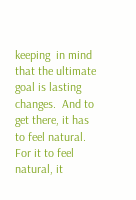keeping  in mind that the ultimate goal is lasting changes.  And to get there, it has to feel natural.  For it to feel natural, it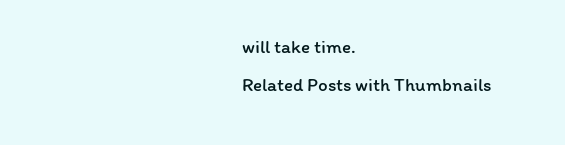will take time.
Related Posts with Thumbnails